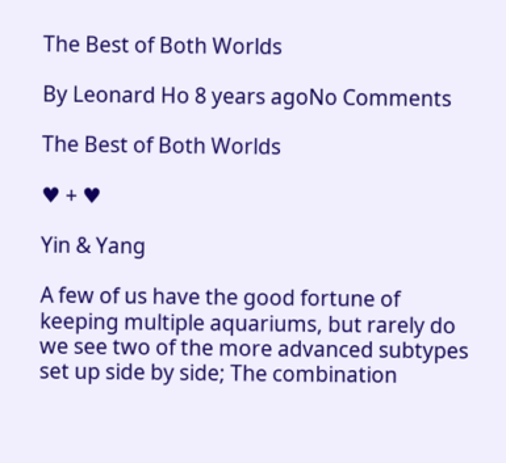The Best of Both Worlds

By Leonard Ho 8 years agoNo Comments

The Best of Both Worlds

♥ + ♥

Yin & Yang

A few of us have the good fortune of keeping multiple aquariums, but rarely do we see two of the more advanced subtypes set up side by side; The combination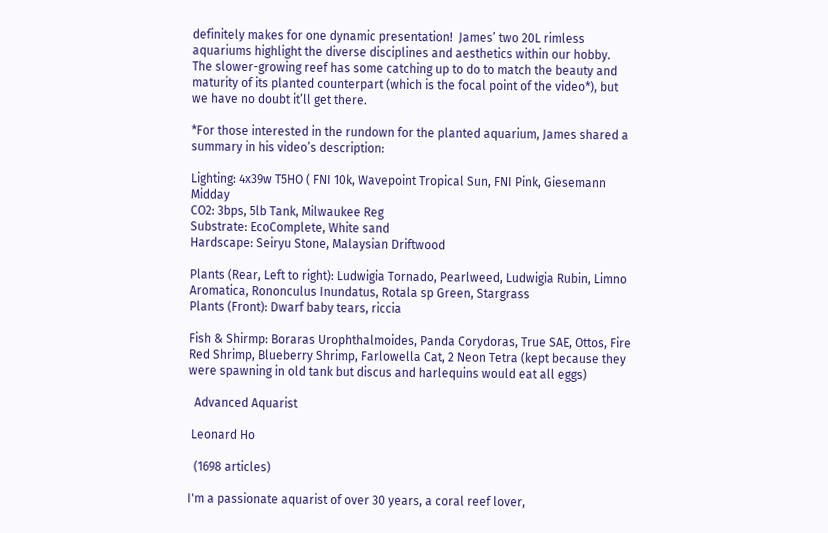definitely makes for one dynamic presentation!  James’ two 20L rimless aquariums highlight the diverse disciplines and aesthetics within our hobby.   The slower-growing reef has some catching up to do to match the beauty and maturity of its planted counterpart (which is the focal point of the video*), but we have no doubt it’ll get there.

*For those interested in the rundown for the planted aquarium, James shared a summary in his video’s description:

Lighting: 4x39w T5HO ( FNI 10k, Wavepoint Tropical Sun, FNI Pink, Giesemann Midday
CO2: 3bps, 5lb Tank, Milwaukee Reg
Substrate: EcoComplete, White sand
Hardscape: Seiryu Stone, Malaysian Driftwood

Plants (Rear, Left to right): Ludwigia Tornado, Pearlweed, Ludwigia Rubin, Limno Aromatica, Rononculus Inundatus, Rotala sp Green, Stargrass
Plants (Front): Dwarf baby tears, riccia

Fish & Shirmp: Boraras Urophthalmoides, Panda Corydoras, True SAE, Ottos, Fire Red Shrimp, Blueberry Shrimp, Farlowella Cat, 2 Neon Tetra (kept because they were spawning in old tank but discus and harlequins would eat all eggs)

  Advanced Aquarist

 Leonard Ho

  (1698 articles)

I'm a passionate aquarist of over 30 years, a coral reef lover,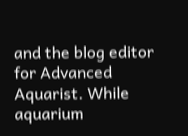and the blog editor for Advanced Aquarist. While aquarium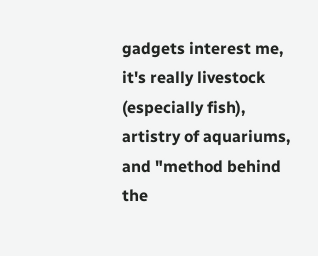gadgets interest me, it's really livestock (especially fish), artistry of aquariums, and "method behind the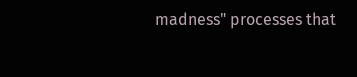madness" processes that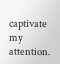captivate my attention.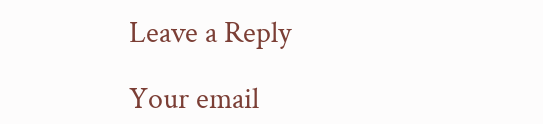Leave a Reply

Your email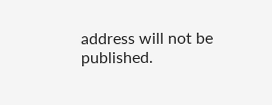address will not be published.